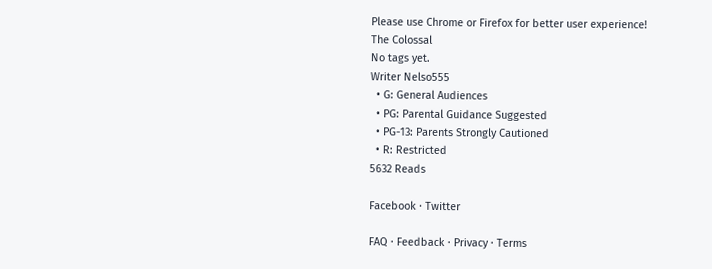Please use Chrome or Firefox for better user experience!
The Colossal
No tags yet.
Writer Nelso555
  • G: General Audiences
  • PG: Parental Guidance Suggested
  • PG-13: Parents Strongly Cautioned
  • R: Restricted
5632 Reads

Facebook · Twitter

FAQ · Feedback · Privacy · Terms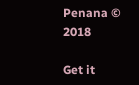Penana © 2018

Get it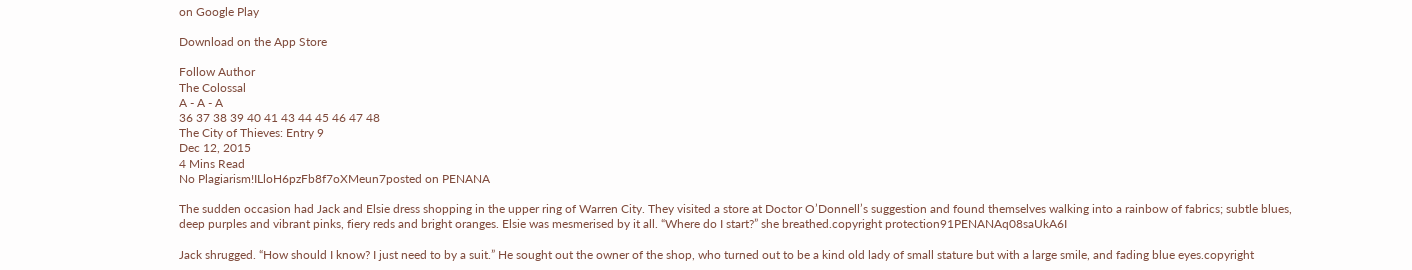on Google Play

Download on the App Store

Follow Author
The Colossal
A - A - A
36 37 38 39 40 41 43 44 45 46 47 48
The City of Thieves: Entry 9
Dec 12, 2015
4 Mins Read
No Plagiarism!ILloH6pzFb8f7oXMeun7posted on PENANA

The sudden occasion had Jack and Elsie dress shopping in the upper ring of Warren City. They visited a store at Doctor O’Donnell’s suggestion and found themselves walking into a rainbow of fabrics; subtle blues, deep purples and vibrant pinks, fiery reds and bright oranges. Elsie was mesmerised by it all. “Where do I start?” she breathed.copyright protection91PENANAq08saUkA6I

Jack shrugged. “How should I know? I just need to by a suit.” He sought out the owner of the shop, who turned out to be a kind old lady of small stature but with a large smile, and fading blue eyes.copyright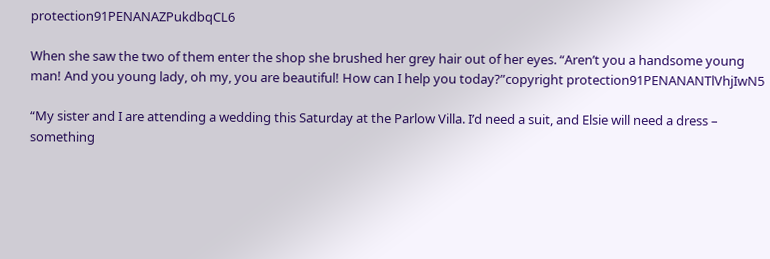protection91PENANAZPukdbqCL6

When she saw the two of them enter the shop she brushed her grey hair out of her eyes. “Aren’t you a handsome young man! And you young lady, oh my, you are beautiful! How can I help you today?”copyright protection91PENANANTlVhjIwN5

“My sister and I are attending a wedding this Saturday at the Parlow Villa. I’d need a suit, and Elsie will need a dress – something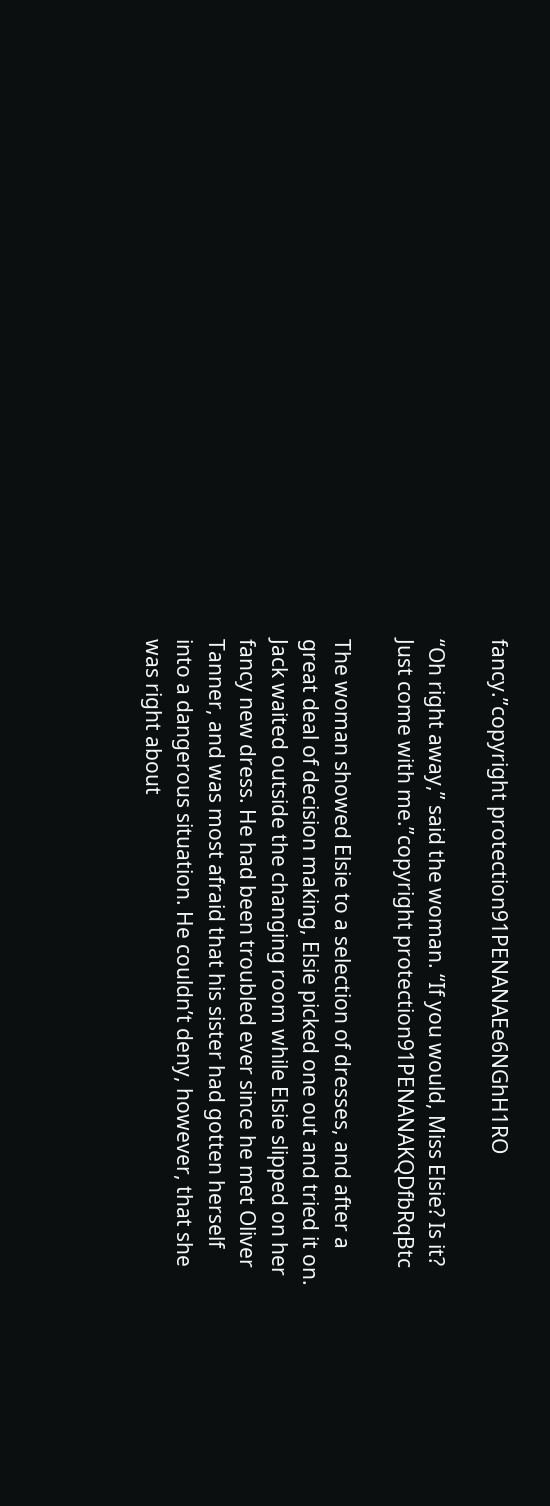fancy.”copyright protection91PENANAEe6NGhH1RO

“Oh right away,” said the woman. “If you would, Miss Elsie? Is it? Just come with me.”copyright protection91PENANAKQDfbRqBtc

The woman showed Elsie to a selection of dresses, and after a great deal of decision making, Elsie picked one out and tried it on. Jack waited outside the changing room while Elsie slipped on her fancy new dress. He had been troubled ever since he met Oliver Tanner, and was most afraid that his sister had gotten herself into a dangerous situation. He couldn’t deny, however, that she was right about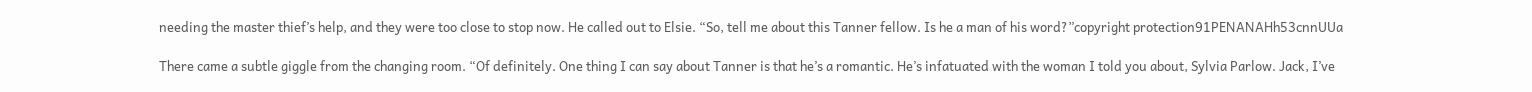needing the master thief’s help, and they were too close to stop now. He called out to Elsie. “So, tell me about this Tanner fellow. Is he a man of his word?”copyright protection91PENANAHh53cnnUUa

There came a subtle giggle from the changing room. “Of definitely. One thing I can say about Tanner is that he’s a romantic. He’s infatuated with the woman I told you about, Sylvia Parlow. Jack, I’ve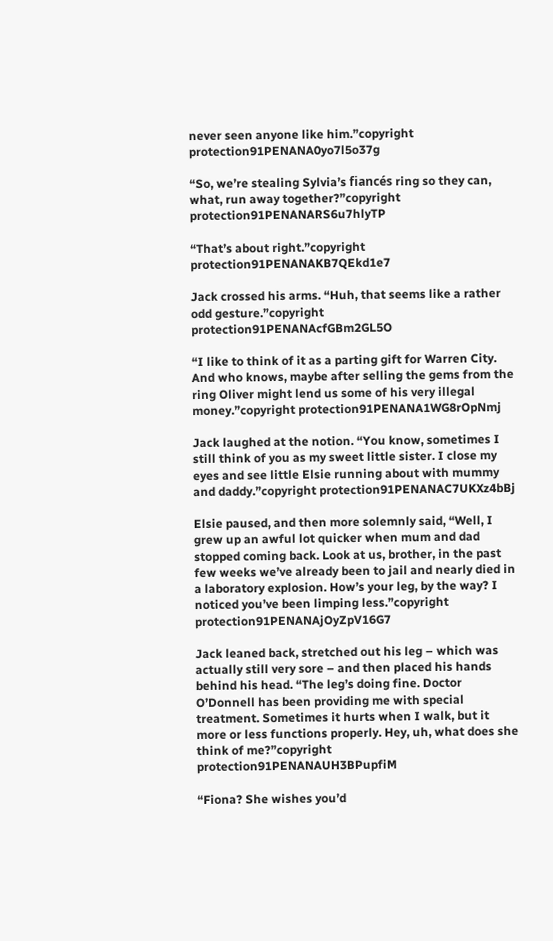never seen anyone like him.”copyright protection91PENANA0yo7l5o37g

“So, we’re stealing Sylvia’s fiancés ring so they can, what, run away together?”copyright protection91PENANARS6u7hlyTP

“That’s about right.”copyright protection91PENANAKB7QEkd1e7

Jack crossed his arms. “Huh, that seems like a rather odd gesture.”copyright protection91PENANAcfGBm2GL5O

“I like to think of it as a parting gift for Warren City. And who knows, maybe after selling the gems from the ring Oliver might lend us some of his very illegal money.”copyright protection91PENANA1WG8rOpNmj

Jack laughed at the notion. “You know, sometimes I still think of you as my sweet little sister. I close my eyes and see little Elsie running about with mummy and daddy.”copyright protection91PENANAC7UKXz4bBj

Elsie paused, and then more solemnly said, “Well, I grew up an awful lot quicker when mum and dad stopped coming back. Look at us, brother, in the past few weeks we’ve already been to jail and nearly died in a laboratory explosion. How’s your leg, by the way? I noticed you’ve been limping less.”copyright protection91PENANAjOyZpV16G7

Jack leaned back, stretched out his leg – which was actually still very sore – and then placed his hands behind his head. “The leg’s doing fine. Doctor O’Donnell has been providing me with special treatment. Sometimes it hurts when I walk, but it more or less functions properly. Hey, uh, what does she think of me?”copyright protection91PENANAUH3BPupfiM

“Fiona? She wishes you’d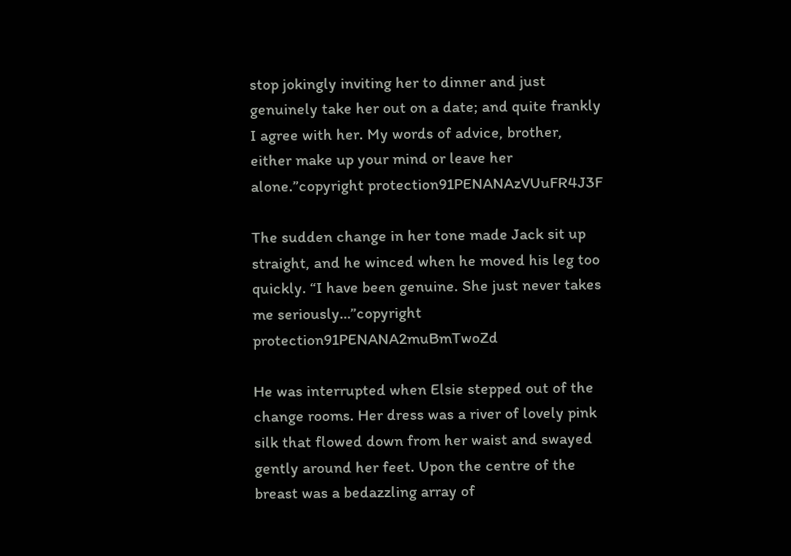stop jokingly inviting her to dinner and just genuinely take her out on a date; and quite frankly I agree with her. My words of advice, brother, either make up your mind or leave her alone.”copyright protection91PENANAzVUuFR4J3F

The sudden change in her tone made Jack sit up straight, and he winced when he moved his leg too quickly. “I have been genuine. She just never takes me seriously…”copyright protection91PENANA2muBmTwoZd

He was interrupted when Elsie stepped out of the change rooms. Her dress was a river of lovely pink silk that flowed down from her waist and swayed gently around her feet. Upon the centre of the breast was a bedazzling array of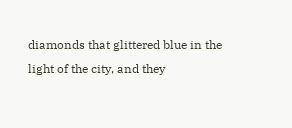diamonds that glittered blue in the light of the city, and they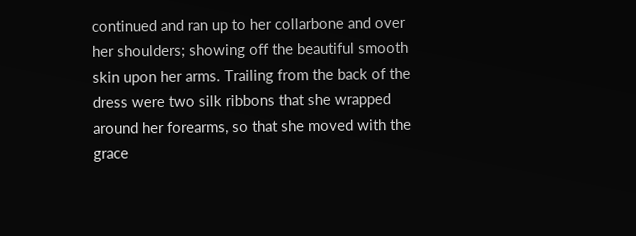continued and ran up to her collarbone and over her shoulders; showing off the beautiful smooth skin upon her arms. Trailing from the back of the dress were two silk ribbons that she wrapped around her forearms, so that she moved with the grace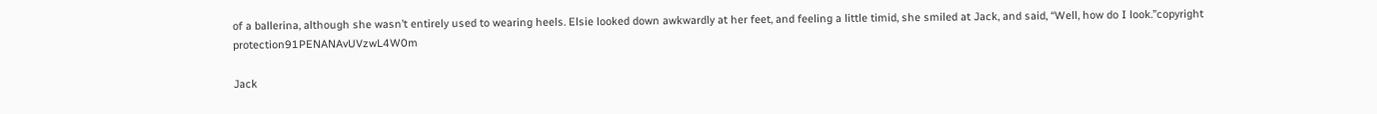of a ballerina, although she wasn’t entirely used to wearing heels. Elsie looked down awkwardly at her feet, and feeling a little timid, she smiled at Jack, and said, “Well, how do I look.”copyright protection91PENANAvUVzwL4W0m

Jack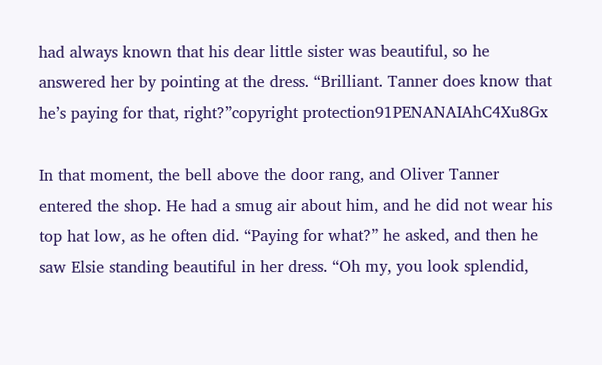had always known that his dear little sister was beautiful, so he answered her by pointing at the dress. “Brilliant. Tanner does know that he’s paying for that, right?”copyright protection91PENANAIAhC4Xu8Gx

In that moment, the bell above the door rang, and Oliver Tanner entered the shop. He had a smug air about him, and he did not wear his top hat low, as he often did. “Paying for what?” he asked, and then he saw Elsie standing beautiful in her dress. “Oh my, you look splendid,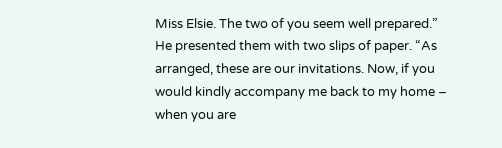Miss Elsie. The two of you seem well prepared.” He presented them with two slips of paper. “As arranged, these are our invitations. Now, if you would kindly accompany me back to my home – when you are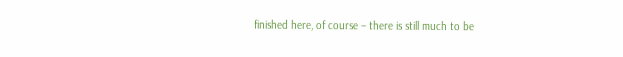finished here, of course – there is still much to be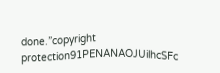done.”copyright protection91PENANAOJUilhcSFc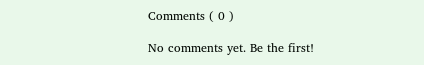Comments ( 0 )

No comments yet. Be the first!